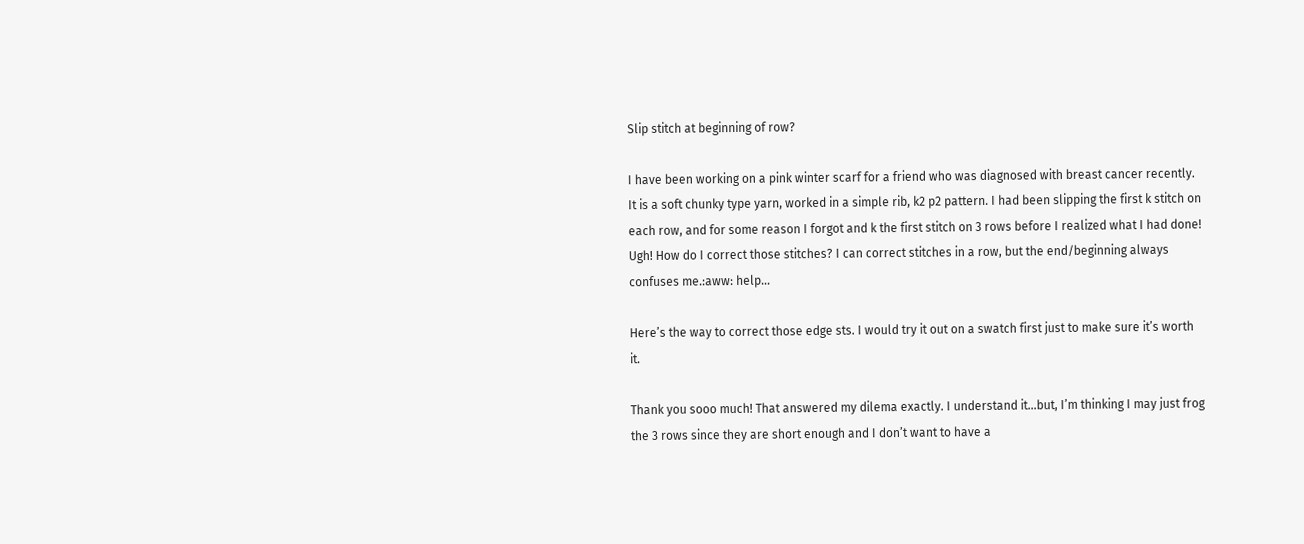Slip stitch at beginning of row?

I have been working on a pink winter scarf for a friend who was diagnosed with breast cancer recently. It is a soft chunky type yarn, worked in a simple rib, k2 p2 pattern. I had been slipping the first k stitch on each row, and for some reason I forgot and k the first stitch on 3 rows before I realized what I had done! Ugh! How do I correct those stitches? I can correct stitches in a row, but the end/beginning always confuses me.:aww: help…

Here’s the way to correct those edge sts. I would try it out on a swatch first just to make sure it’s worth it.

Thank you sooo much! That answered my dilema exactly. I understand it…but, I’m thinking I may just frog the 3 rows since they are short enough and I don’t want to have a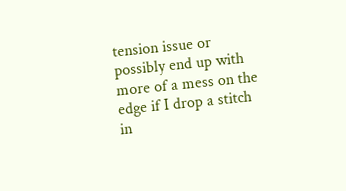tension issue or possibly end up with more of a mess on the edge if I drop a stitch in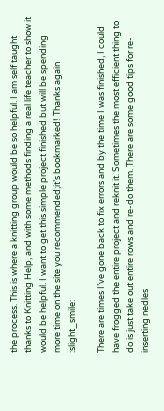the process. This is where a knitting group would be so helpful. I am self taught thanks to Knitting Help, and with some methods finding a real life teacher to show it would be helpful. I want to get this simple project finished but will be spending more time on the site you recommended;it’s bookmarked! Thanks again :slight_smile:

There are times I’ve gone back to fix errors and by the time I was finished, I could have frogged the entire project and reknit it. Sometimes the most efficient thing to do is just take out entire rows and re-do them. There are some good tips for re-inserting nedles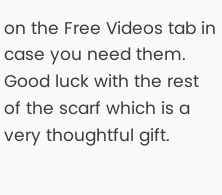on the Free Videos tab in case you need them. Good luck with the rest of the scarf which is a very thoughtful gift.